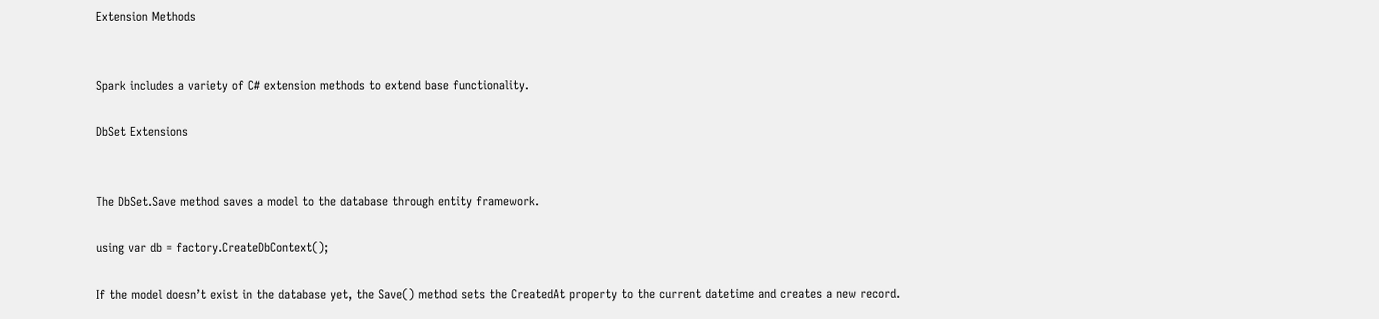Extension Methods


Spark includes a variety of C# extension methods to extend base functionality.

DbSet Extensions


The DbSet.Save method saves a model to the database through entity framework.

using var db = factory.CreateDbContext();

If the model doesn’t exist in the database yet, the Save() method sets the CreatedAt property to the current datetime and creates a new record.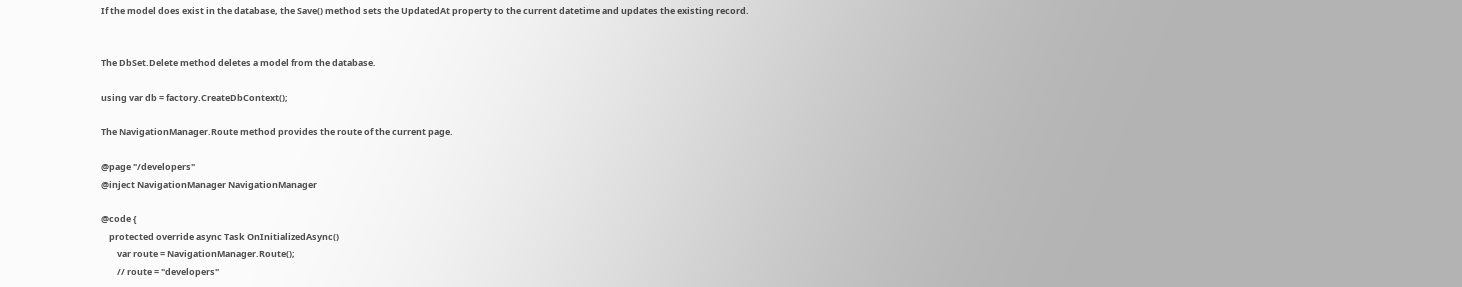If the model does exist in the database, the Save() method sets the UpdatedAt property to the current datetime and updates the existing record.


The DbSet.Delete method deletes a model from the database.

using var db = factory.CreateDbContext();

The NavigationManager.Route method provides the route of the current page.

@page "/developers"
@inject NavigationManager NavigationManager

@code {
    protected override async Task OnInitializedAsync()
        var route = NavigationManager.Route();
        // route = "developers"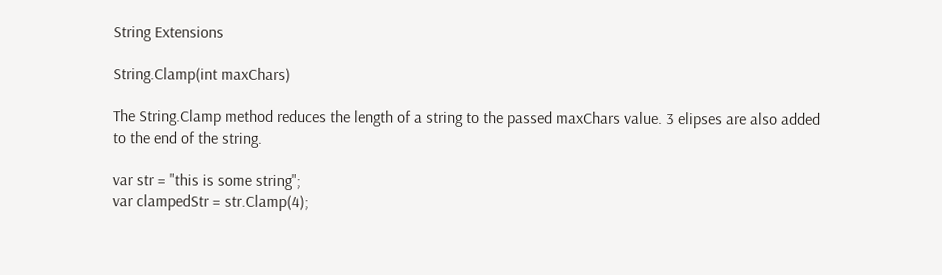String Extensions

String.Clamp(int maxChars)

The String.Clamp method reduces the length of a string to the passed maxChars value. 3 elipses are also added to the end of the string.

var str = "this is some string";
var clampedStr = str.Clamp(4);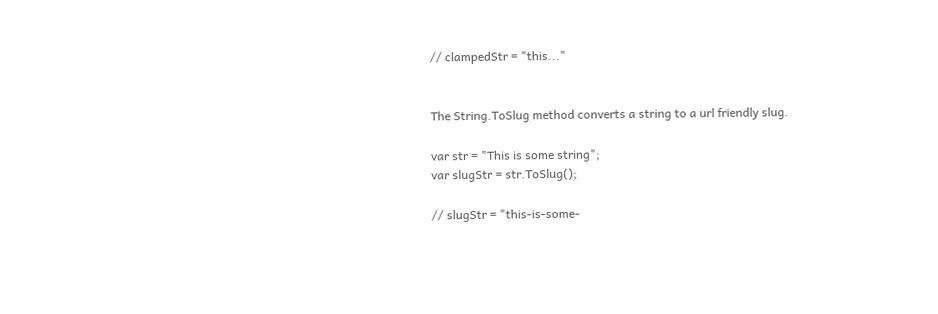// clampedStr = "this..."


The String.ToSlug method converts a string to a url friendly slug.

var str = "This is some string";
var slugStr = str.ToSlug();

// slugStr = "this-is-some-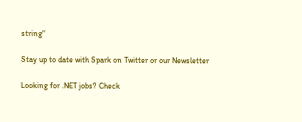string"

Stay up to date with Spark on Twitter or our Newsletter

Looking for .NET jobs? Check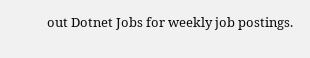out Dotnet Jobs for weekly job postings.